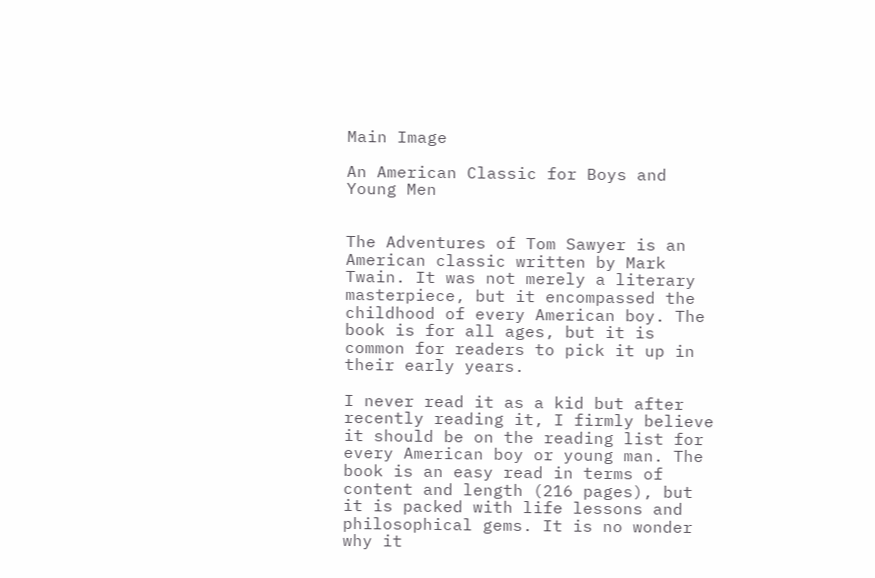Main Image

An American Classic for Boys and Young Men


The Adventures of Tom Sawyer is an American classic written by Mark Twain. It was not merely a literary masterpiece, but it encompassed the childhood of every American boy. The book is for all ages, but it is common for readers to pick it up in their early years.

I never read it as a kid but after recently reading it, I firmly believe it should be on the reading list for every American boy or young man. The book is an easy read in terms of content and length (216 pages), but it is packed with life lessons and philosophical gems. It is no wonder why it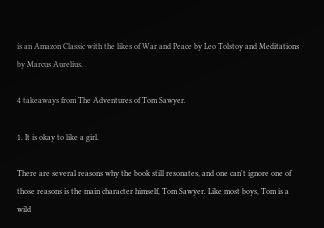is an Amazon Classic with the likes of War and Peace by Leo Tolstoy and Meditations by Marcus Aurelius.

4 takeaways from The Adventures of Tom Sawyer.

1. It is okay to like a girl.

There are several reasons why the book still resonates, and one can't ignore one of those reasons is the main character himself, Tom Sawyer. Like most boys, Tom is a wild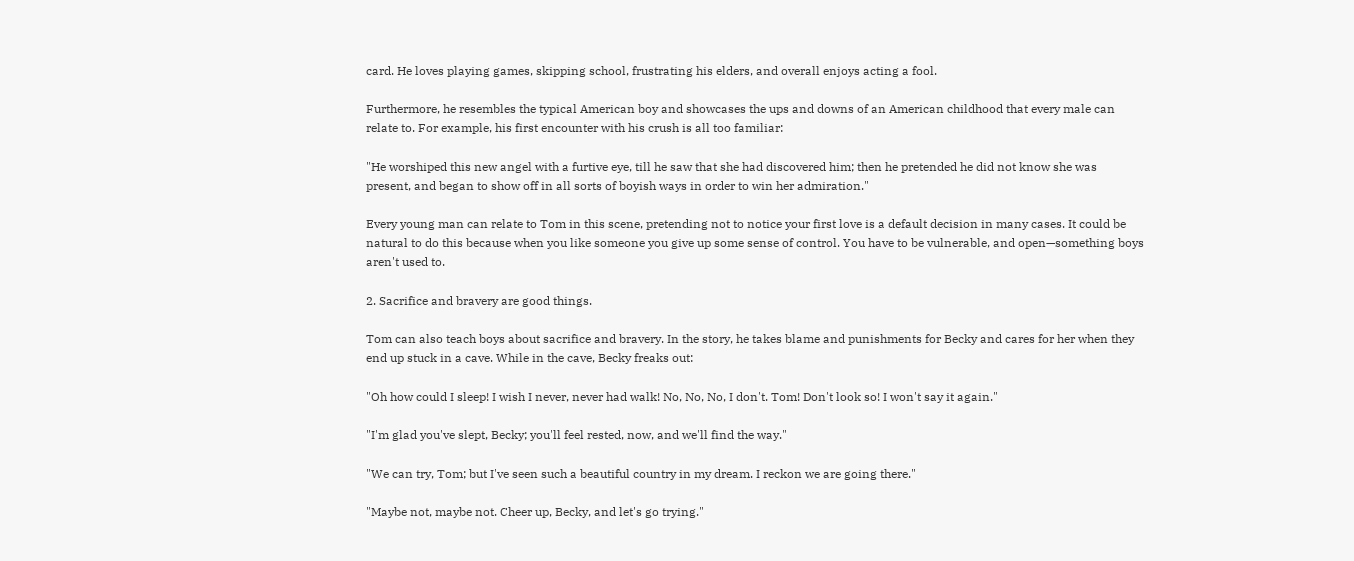card. He loves playing games, skipping school, frustrating his elders, and overall enjoys acting a fool.

Furthermore, he resembles the typical American boy and showcases the ups and downs of an American childhood that every male can relate to. For example, his first encounter with his crush is all too familiar:

"He worshiped this new angel with a furtive eye, till he saw that she had discovered him; then he pretended he did not know she was present, and began to show off in all sorts of boyish ways in order to win her admiration."

Every young man can relate to Tom in this scene, pretending not to notice your first love is a default decision in many cases. It could be natural to do this because when you like someone you give up some sense of control. You have to be vulnerable, and open—something boys aren't used to.

2. Sacrifice and bravery are good things.

Tom can also teach boys about sacrifice and bravery. In the story, he takes blame and punishments for Becky and cares for her when they end up stuck in a cave. While in the cave, Becky freaks out:

"Oh how could I sleep! I wish I never, never had walk! No, No, No, I don't. Tom! Don't look so! I won't say it again."

"I'm glad you've slept, Becky; you'll feel rested, now, and we'll find the way."

"We can try, Tom; but I've seen such a beautiful country in my dream. I reckon we are going there."

"Maybe not, maybe not. Cheer up, Becky, and let's go trying."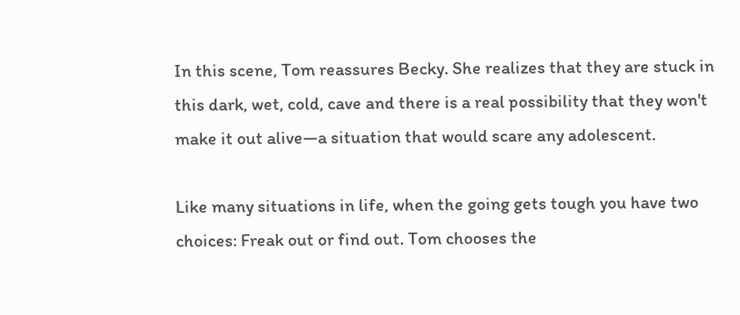In this scene, Tom reassures Becky. She realizes that they are stuck in this dark, wet, cold, cave and there is a real possibility that they won't make it out alive—a situation that would scare any adolescent.

Like many situations in life, when the going gets tough you have two choices: Freak out or find out. Tom chooses the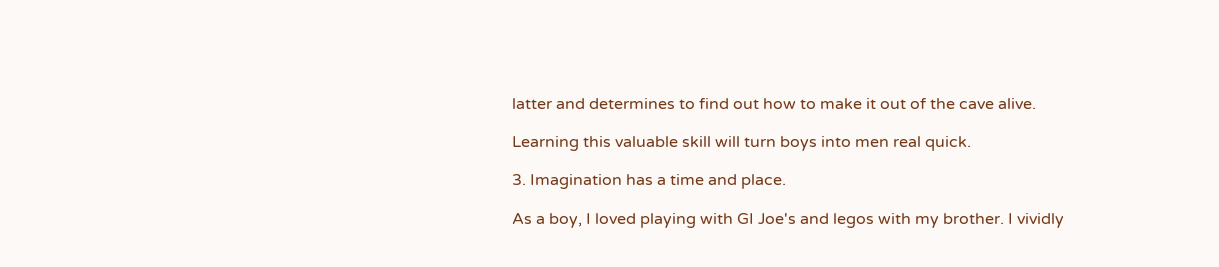latter and determines to find out how to make it out of the cave alive.

Learning this valuable skill will turn boys into men real quick.

3. Imagination has a time and place.

As a boy, I loved playing with GI Joe's and legos with my brother. I vividly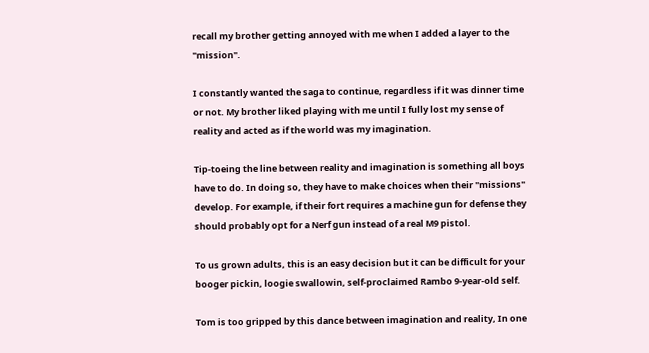recall my brother getting annoyed with me when I added a layer to the "mission".

I constantly wanted the saga to continue, regardless if it was dinner time or not. My brother liked playing with me until I fully lost my sense of reality and acted as if the world was my imagination.

Tip-toeing the line between reality and imagination is something all boys have to do. In doing so, they have to make choices when their "missions" develop. For example, if their fort requires a machine gun for defense they should probably opt for a Nerf gun instead of a real M9 pistol.

To us grown adults, this is an easy decision but it can be difficult for your booger pickin, loogie swallowin, self-proclaimed Rambo 9-year-old self.

Tom is too gripped by this dance between imagination and reality, In one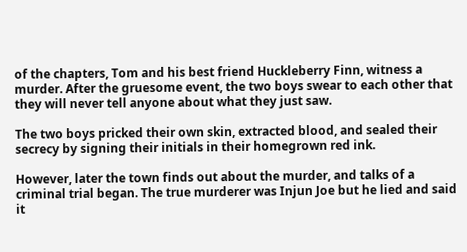of the chapters, Tom and his best friend Huckleberry Finn, witness a murder. After the gruesome event, the two boys swear to each other that they will never tell anyone about what they just saw.

The two boys pricked their own skin, extracted blood, and sealed their secrecy by signing their initials in their homegrown red ink.

However, later the town finds out about the murder, and talks of a criminal trial began. The true murderer was Injun Joe but he lied and said it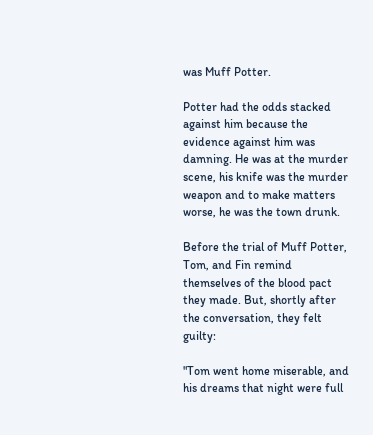was Muff Potter.

Potter had the odds stacked against him because the evidence against him was damning. He was at the murder scene, his knife was the murder weapon and to make matters worse, he was the town drunk.

Before the trial of Muff Potter, Tom, and Fin remind themselves of the blood pact they made. But, shortly after the conversation, they felt guilty:

"Tom went home miserable, and his dreams that night were full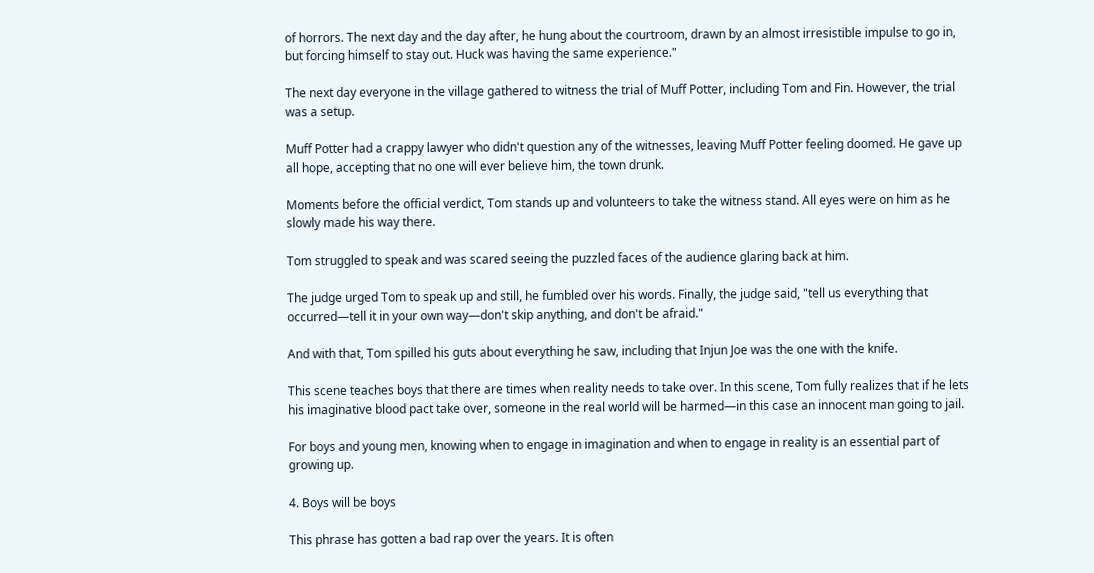of horrors. The next day and the day after, he hung about the courtroom, drawn by an almost irresistible impulse to go in, but forcing himself to stay out. Huck was having the same experience."

The next day everyone in the village gathered to witness the trial of Muff Potter, including Tom and Fin. However, the trial was a setup.

Muff Potter had a crappy lawyer who didn't question any of the witnesses, leaving Muff Potter feeling doomed. He gave up all hope, accepting that no one will ever believe him, the town drunk.

Moments before the official verdict, Tom stands up and volunteers to take the witness stand. All eyes were on him as he slowly made his way there.

Tom struggled to speak and was scared seeing the puzzled faces of the audience glaring back at him.

The judge urged Tom to speak up and still, he fumbled over his words. Finally, the judge said, "tell us everything that occurred—tell it in your own way—don't skip anything, and don't be afraid."

And with that, Tom spilled his guts about everything he saw, including that Injun Joe was the one with the knife.

This scene teaches boys that there are times when reality needs to take over. In this scene, Tom fully realizes that if he lets his imaginative blood pact take over, someone in the real world will be harmed—in this case an innocent man going to jail.

For boys and young men, knowing when to engage in imagination and when to engage in reality is an essential part of growing up.

4. Boys will be boys

This phrase has gotten a bad rap over the years. It is often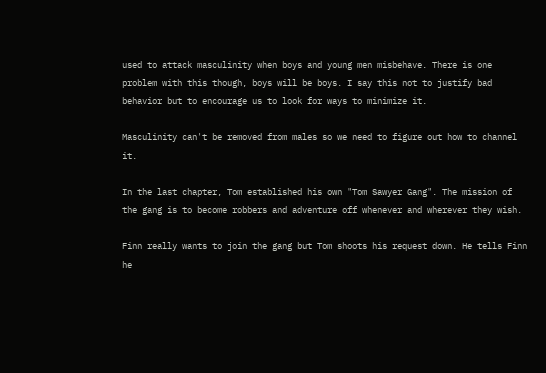used to attack masculinity when boys and young men misbehave. There is one problem with this though, boys will be boys. I say this not to justify bad behavior but to encourage us to look for ways to minimize it.

Masculinity can't be removed from males so we need to figure out how to channel it.

In the last chapter, Tom established his own "Tom Sawyer Gang". The mission of the gang is to become robbers and adventure off whenever and wherever they wish.

Finn really wants to join the gang but Tom shoots his request down. He tells Finn he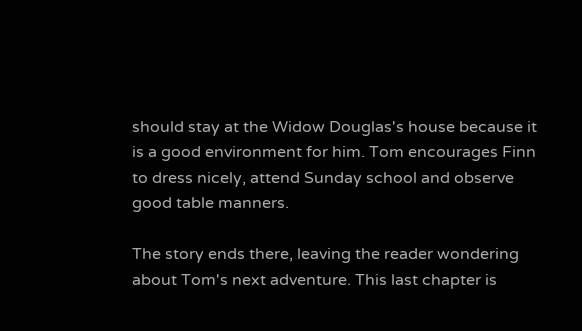should stay at the Widow Douglas's house because it is a good environment for him. Tom encourages Finn to dress nicely, attend Sunday school and observe good table manners.

The story ends there, leaving the reader wondering about Tom's next adventure. This last chapter is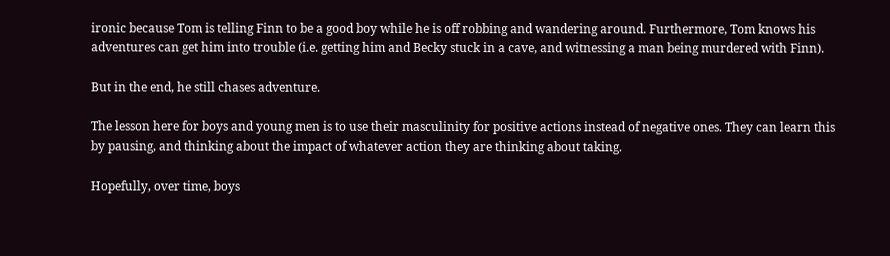ironic because Tom is telling Finn to be a good boy while he is off robbing and wandering around. Furthermore, Tom knows his adventures can get him into trouble (i.e. getting him and Becky stuck in a cave, and witnessing a man being murdered with Finn).

But in the end, he still chases adventure.

The lesson here for boys and young men is to use their masculinity for positive actions instead of negative ones. They can learn this by pausing, and thinking about the impact of whatever action they are thinking about taking.

Hopefully, over time, boys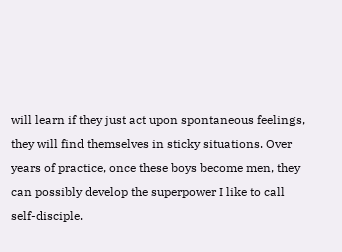will learn if they just act upon spontaneous feelings, they will find themselves in sticky situations. Over years of practice, once these boys become men, they can possibly develop the superpower I like to call self-disciple.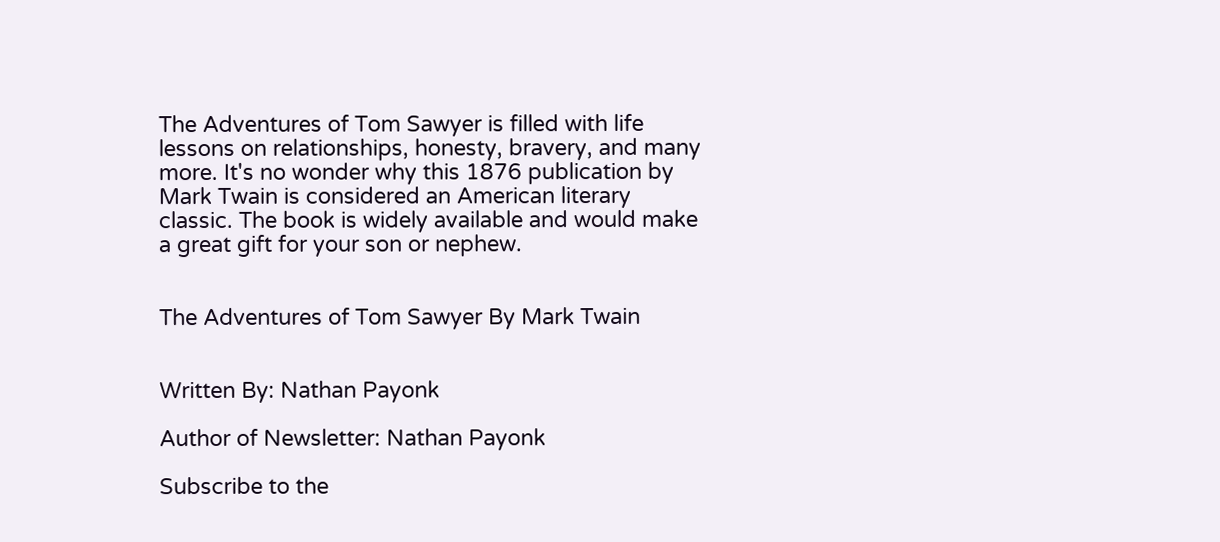The Adventures of Tom Sawyer is filled with life lessons on relationships, honesty, bravery, and many more. It's no wonder why this 1876 publication by Mark Twain is considered an American literary classic. The book is widely available and would make a great gift for your son or nephew.


The Adventures of Tom Sawyer By Mark Twain


Written By: Nathan Payonk

Author of Newsletter: Nathan Payonk

Subscribe to the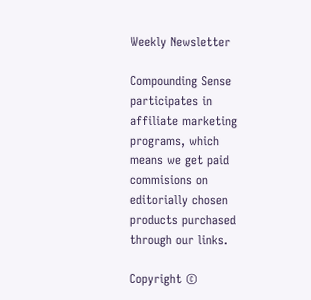Weekly Newsletter

Compounding Sense participates in affiliate marketing programs, which means we get paid commisions on editorially chosen products purchased through our links.

Copyright ©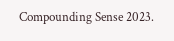Compounding Sense 2023.